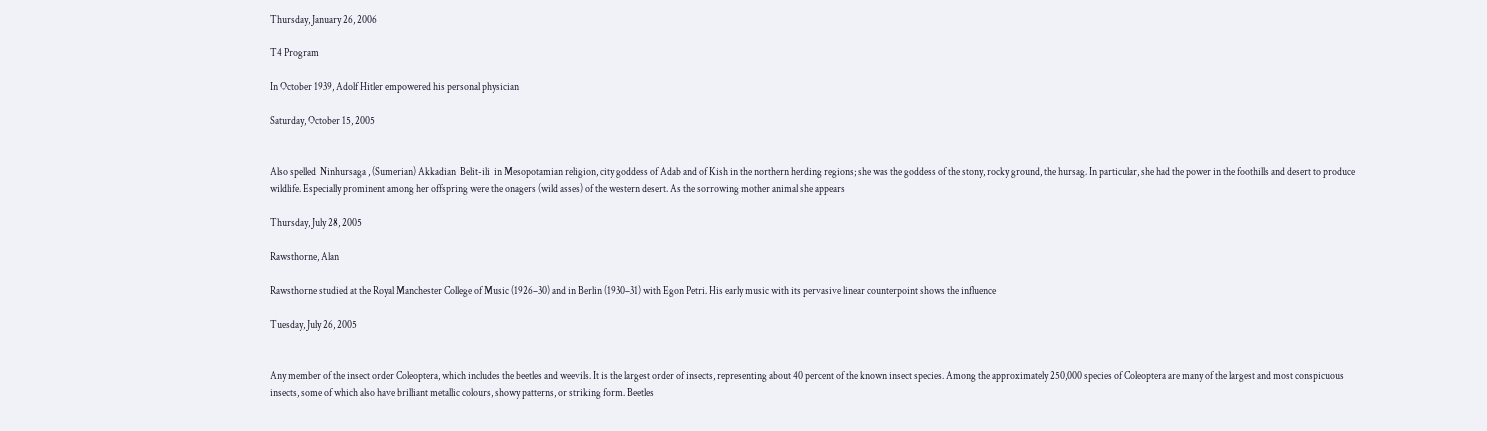Thursday, January 26, 2006

T4 Program

In October 1939, Adolf Hitler empowered his personal physician

Saturday, October 15, 2005


Also spelled  Ninhursaga , (Sumerian) Akkadian  Belit-ili  in Mesopotamian religion, city goddess of Adab and of Kish in the northern herding regions; she was the goddess of the stony, rocky ground, the hursag. In particular, she had the power in the foothills and desert to produce wildlife. Especially prominent among her offspring were the onagers (wild asses) of the western desert. As the sorrowing mother animal she appears

Thursday, July 28, 2005

Rawsthorne, Alan

Rawsthorne studied at the Royal Manchester College of Music (1926–30) and in Berlin (1930–31) with Egon Petri. His early music with its pervasive linear counterpoint shows the influence

Tuesday, July 26, 2005


Any member of the insect order Coleoptera, which includes the beetles and weevils. It is the largest order of insects, representing about 40 percent of the known insect species. Among the approximately 250,000 species of Coleoptera are many of the largest and most conspicuous insects, some of which also have brilliant metallic colours, showy patterns, or striking form. Beetles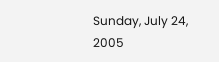Sunday, July 24, 2005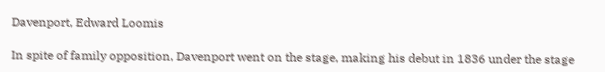Davenport, Edward Loomis

In spite of family opposition, Davenport went on the stage, making his debut in 1836 under the stage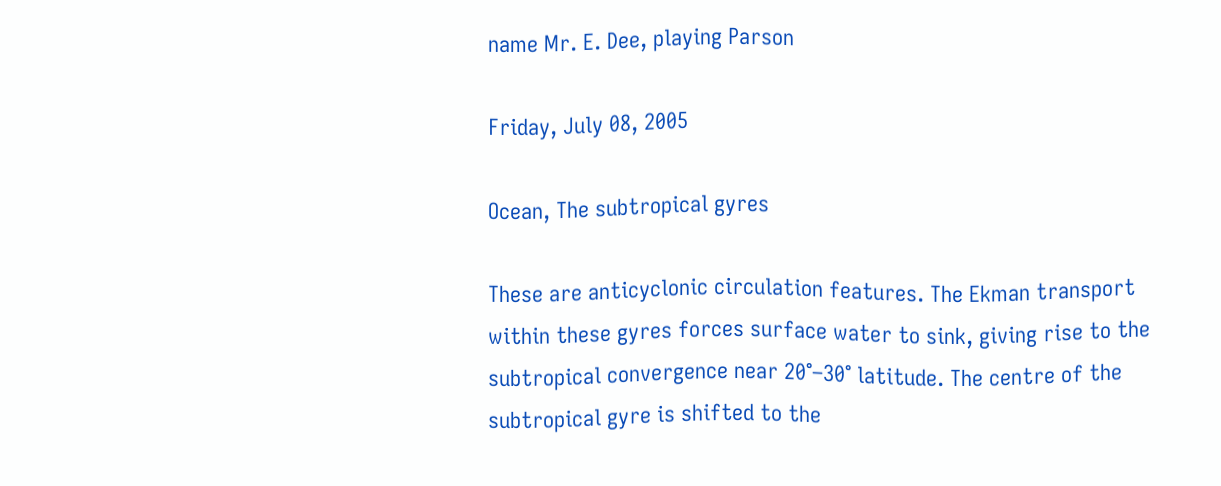name Mr. E. Dee, playing Parson

Friday, July 08, 2005

Ocean, The subtropical gyres

These are anticyclonic circulation features. The Ekman transport within these gyres forces surface water to sink, giving rise to the subtropical convergence near 20°–30° latitude. The centre of the subtropical gyre is shifted to the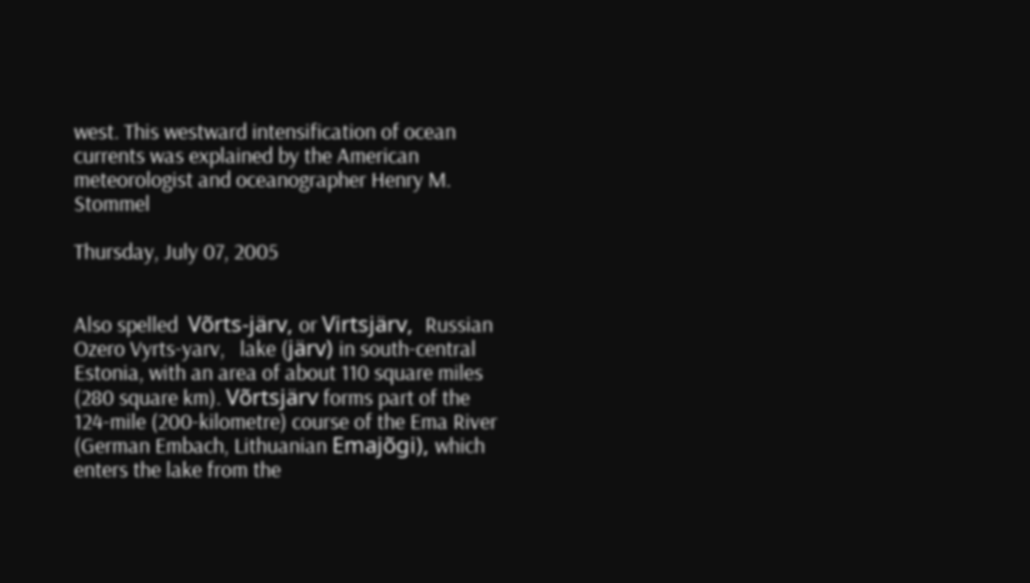west. This westward intensification of ocean currents was explained by the American meteorologist and oceanographer Henry M. Stommel

Thursday, July 07, 2005


Also spelled  Võrts-järv, or Virtsjärv,  Russian  Ozero Vyrts-yarv,   lake (järv) in south-central Estonia, with an area of about 110 square miles (280 square km). Võrtsjärv forms part of the 124-mile (200-kilometre) course of the Ema River (German Embach, Lithuanian Emajõgi), which enters the lake from the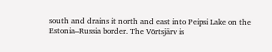south and drains it north and east into Peipsi Lake on the Estonia–Russia border. The Võrtsjärv is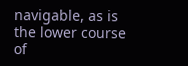navigable, as is the lower course of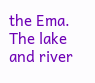the Ema. The lake and river